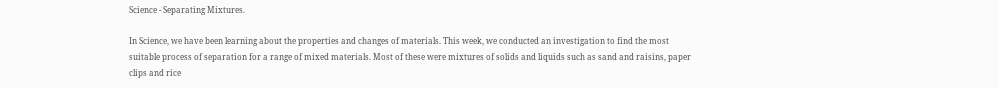Science - Separating Mixtures.

In Science, we have been learning about the properties and changes of materials. This week, we conducted an investigation to find the most suitable process of separation for a range of mixed materials. Most of these were mixtures of solids and liquids such as sand and raisins, paper clips and rice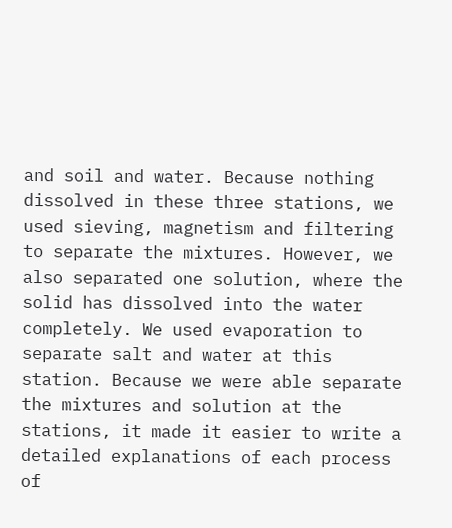and soil and water. Because nothing dissolved in these three stations, we used sieving, magnetism and filtering to separate the mixtures. However, we also separated one solution, where the solid has dissolved into the water completely. We used evaporation to separate salt and water at this station. Because we were able separate the mixtures and solution at the stations, it made it easier to write a detailed explanations of each process of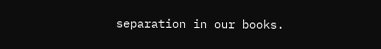separation in our books.